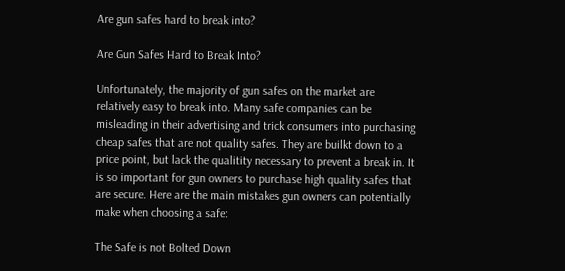Are gun safes hard to break into?

Are Gun Safes Hard to Break Into?

Unfortunately, the majority of gun safes on the market are relatively easy to break into. Many safe companies can be misleading in their advertising and trick consumers into purchasing cheap safes that are not quality safes. They are builkt down to a price point, but lack the qualitity necessary to prevent a break in. It is so important for gun owners to purchase high quality safes that are secure. Here are the main mistakes gun owners can potentially make when choosing a safe:

The Safe is not Bolted Down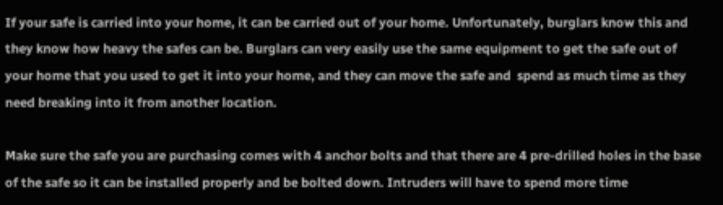If your safe is carried into your home, it can be carried out of your home. Unfortunately, burglars know this and they know how heavy the safes can be. Burglars can very easily use the same equipment to get the safe out of your home that you used to get it into your home, and they can move the safe and  spend as much time as they need breaking into it from another location.

Make sure the safe you are purchasing comes with 4 anchor bolts and that there are 4 pre-drilled holes in the base of the safe so it can be installed properly and be bolted down. Intruders will have to spend more time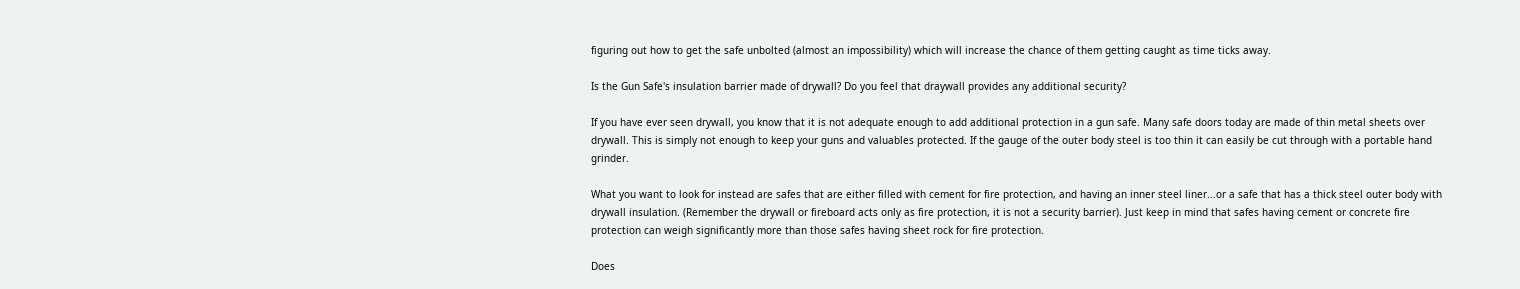figuring out how to get the safe unbolted (almost an impossibility) which will increase the chance of them getting caught as time ticks away.

Is the Gun Safe's insulation barrier made of drywall? Do you feel that draywall provides any additional security?

If you have ever seen drywall, you know that it is not adequate enough to add additional protection in a gun safe. Many safe doors today are made of thin metal sheets over drywall. This is simply not enough to keep your guns and valuables protected. If the gauge of the outer body steel is too thin it can easily be cut through with a portable hand grinder.

What you want to look for instead are safes that are either filled with cement for fire protection, and having an inner steel liner...or a safe that has a thick steel outer body with drywall insulation. (Remember the drywall or fireboard acts only as fire protection, it is not a security barrier). Just keep in mind that safes having cement or concrete fire protection can weigh significantly more than those safes having sheet rock for fire protection.

Does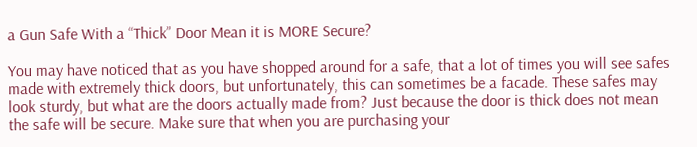a Gun Safe With a “Thick” Door Mean it is MORE Secure?

You may have noticed that as you have shopped around for a safe, that a lot of times you will see safes made with extremely thick doors, but unfortunately, this can sometimes be a facade. These safes may look sturdy, but what are the doors actually made from? Just because the door is thick does not mean the safe will be secure. Make sure that when you are purchasing your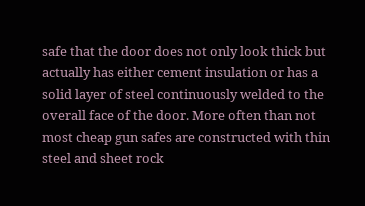safe that the door does not only look thick but actually has either cement insulation or has a solid layer of steel continuously welded to the overall face of the door. More often than not most cheap gun safes are constructed with thin steel and sheet rock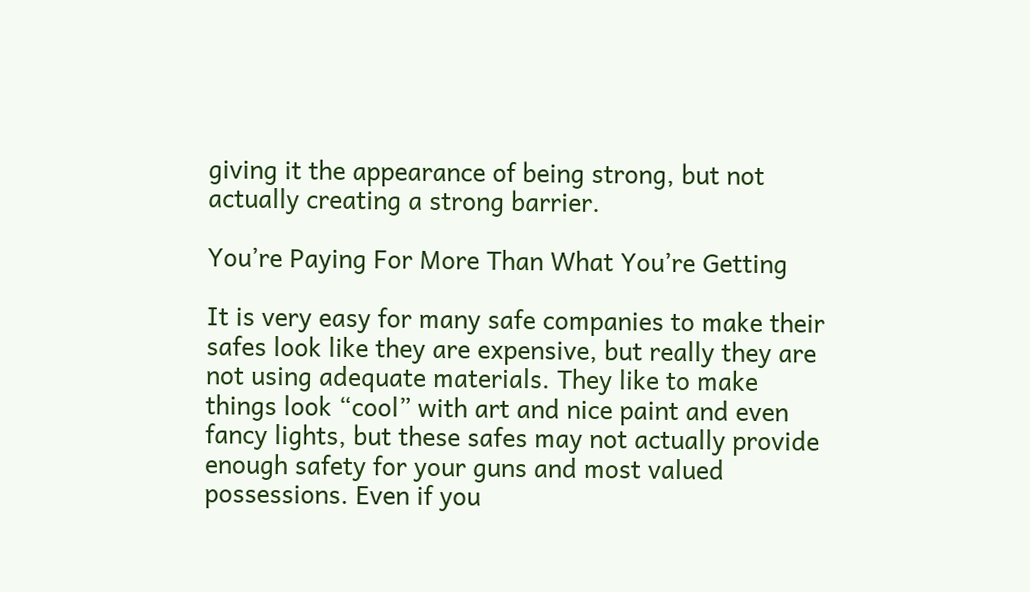giving it the appearance of being strong, but not actually creating a strong barrier.

You’re Paying For More Than What You’re Getting

It is very easy for many safe companies to make their safes look like they are expensive, but really they are not using adequate materials. They like to make things look “cool” with art and nice paint and even fancy lights, but these safes may not actually provide enough safety for your guns and most valued possessions. Even if you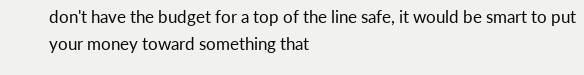don't have the budget for a top of the line safe, it would be smart to put your money toward something that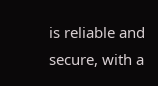is reliable and secure, with a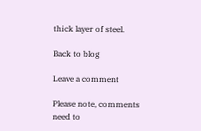thick layer of steel.

Back to blog

Leave a comment

Please note, comments need to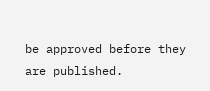be approved before they are published.